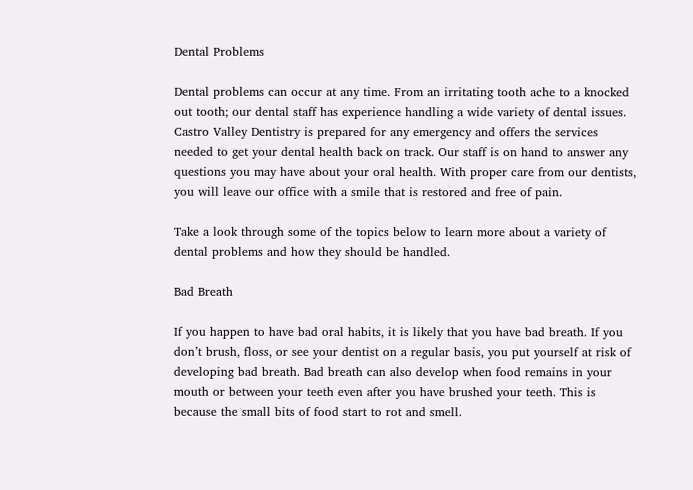Dental Problems

Dental problems can occur at any time. From an irritating tooth ache to a knocked out tooth; our dental staff has experience handling a wide variety of dental issues. Castro Valley Dentistry is prepared for any emergency and offers the services needed to get your dental health back on track. Our staff is on hand to answer any questions you may have about your oral health. With proper care from our dentists, you will leave our office with a smile that is restored and free of pain.

Take a look through some of the topics below to learn more about a variety of dental problems and how they should be handled.

Bad Breath

If you happen to have bad oral habits, it is likely that you have bad breath. If you don’t brush, floss, or see your dentist on a regular basis, you put yourself at risk of developing bad breath. Bad breath can also develop when food remains in your mouth or between your teeth even after you have brushed your teeth. This is because the small bits of food start to rot and smell.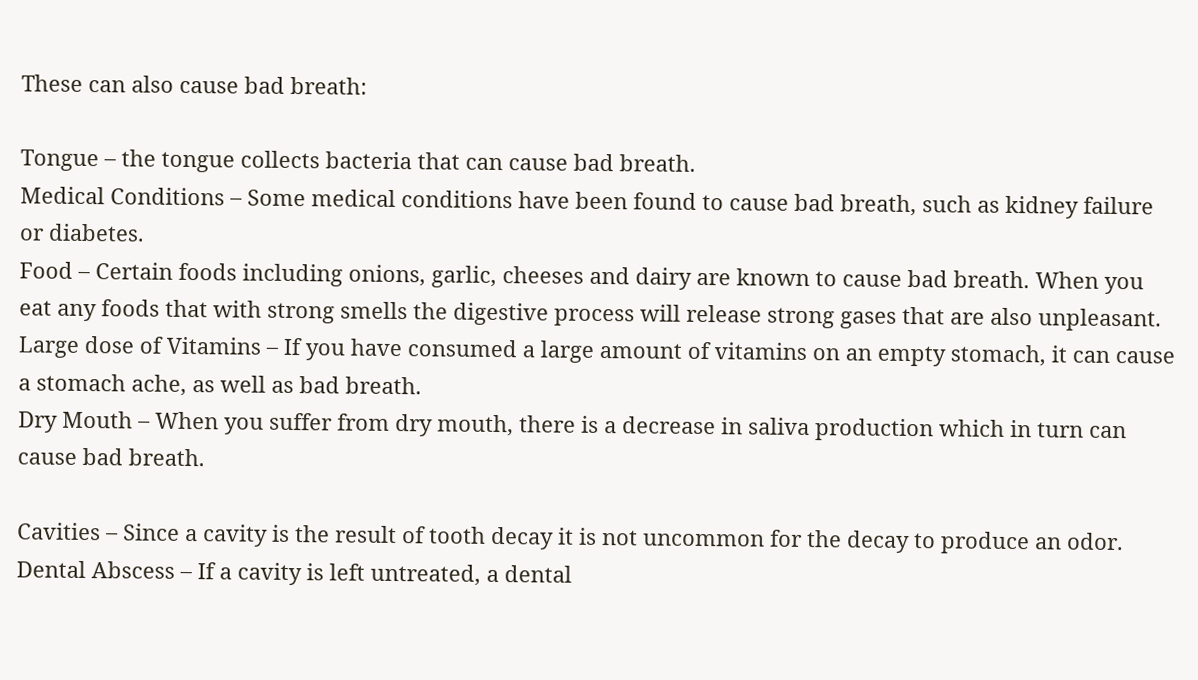These can also cause bad breath:

Tongue – the tongue collects bacteria that can cause bad breath.
Medical Conditions – Some medical conditions have been found to cause bad breath, such as kidney failure or diabetes.
Food – Certain foods including onions, garlic, cheeses and dairy are known to cause bad breath. When you eat any foods that with strong smells the digestive process will release strong gases that are also unpleasant.
Large dose of Vitamins – If you have consumed a large amount of vitamins on an empty stomach, it can cause a stomach ache, as well as bad breath.
Dry Mouth – When you suffer from dry mouth, there is a decrease in saliva production which in turn can cause bad breath.

Cavities – Since a cavity is the result of tooth decay it is not uncommon for the decay to produce an odor.
Dental Abscess – If a cavity is left untreated, a dental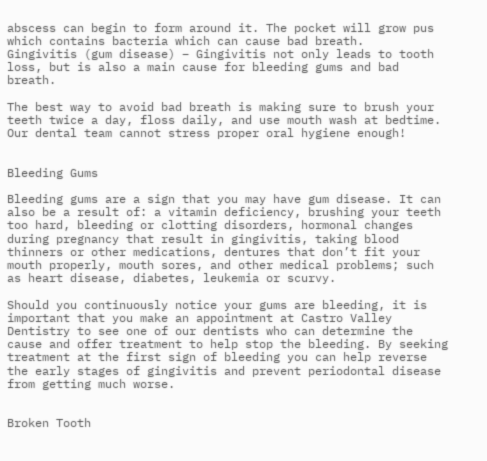abscess can begin to form around it. The pocket will grow pus which contains bacteria which can cause bad breath.
Gingivitis (gum disease) – Gingivitis not only leads to tooth loss, but is also a main cause for bleeding gums and bad breath.

The best way to avoid bad breath is making sure to brush your teeth twice a day, floss daily, and use mouth wash at bedtime. Our dental team cannot stress proper oral hygiene enough!


Bleeding Gums

Bleeding gums are a sign that you may have gum disease. It can also be a result of: a vitamin deficiency, brushing your teeth too hard, bleeding or clotting disorders, hormonal changes during pregnancy that result in gingivitis, taking blood thinners or other medications, dentures that don’t fit your mouth properly, mouth sores, and other medical problems; such as heart disease, diabetes, leukemia or scurvy.

Should you continuously notice your gums are bleeding, it is important that you make an appointment at Castro Valley Dentistry to see one of our dentists who can determine the cause and offer treatment to help stop the bleeding. By seeking treatment at the first sign of bleeding you can help reverse the early stages of gingivitis and prevent periodontal disease from getting much worse.


Broken Tooth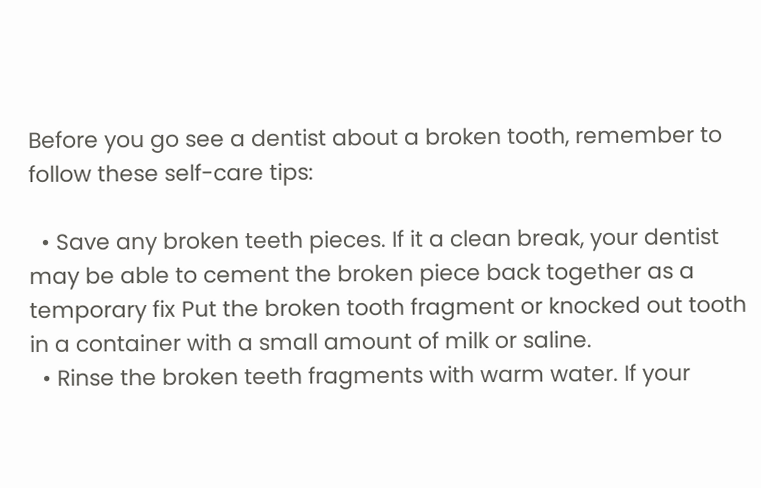Before you go see a dentist about a broken tooth, remember to follow these self-care tips:

  • Save any broken teeth pieces. If it a clean break, your dentist may be able to cement the broken piece back together as a temporary fix Put the broken tooth fragment or knocked out tooth in a container with a small amount of milk or saline.
  • Rinse the broken teeth fragments with warm water. If your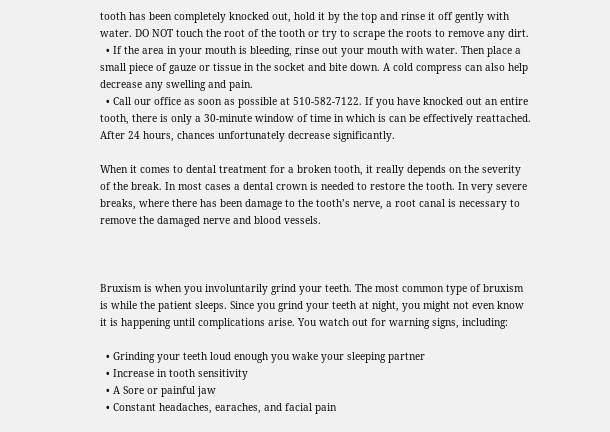tooth has been completely knocked out, hold it by the top and rinse it off gently with water. DO NOT touch the root of the tooth or try to scrape the roots to remove any dirt.
  • If the area in your mouth is bleeding, rinse out your mouth with water. Then place a small piece of gauze or tissue in the socket and bite down. A cold compress can also help decrease any swelling and pain.
  • Call our office as soon as possible at 510-582-7122. If you have knocked out an entire tooth, there is only a 30-minute window of time in which is can be effectively reattached. After 24 hours, chances unfortunately decrease significantly.

When it comes to dental treatment for a broken tooth, it really depends on the severity of the break. In most cases a dental crown is needed to restore the tooth. In very severe breaks, where there has been damage to the tooth’s nerve, a root canal is necessary to remove the damaged nerve and blood vessels.



Bruxism is when you involuntarily grind your teeth. The most common type of bruxism is while the patient sleeps. Since you grind your teeth at night, you might not even know it is happening until complications arise. You watch out for warning signs, including:

  • Grinding your teeth loud enough you wake your sleeping partner
  • Increase in tooth sensitivity
  • A Sore or painful jaw
  • Constant headaches, earaches, and facial pain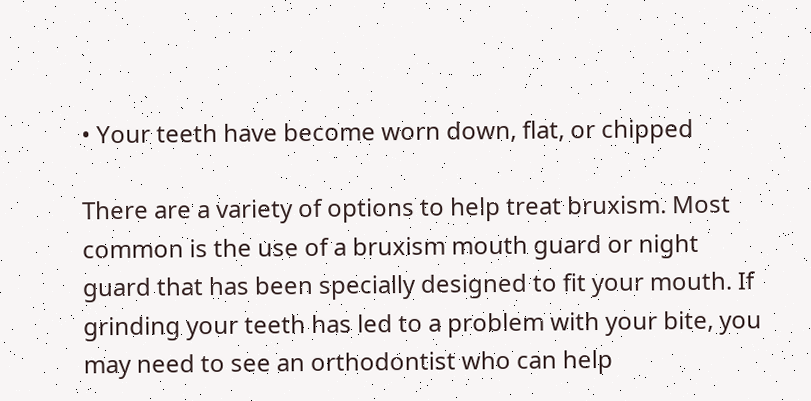• Your teeth have become worn down, flat, or chipped

There are a variety of options to help treat bruxism. Most common is the use of a bruxism mouth guard or night guard that has been specially designed to fit your mouth. If grinding your teeth has led to a problem with your bite, you may need to see an orthodontist who can help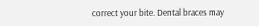correct your bite. Dental braces may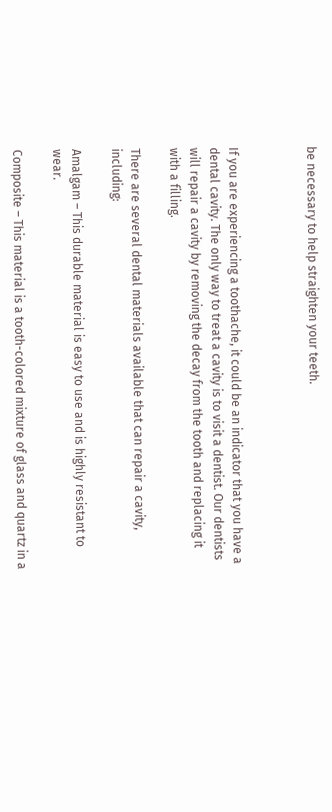be necessary to help straighten your teeth.



If you are experiencing a toothache, it could be an indicator that you have a dental cavity. The only way to treat a cavity is to visit a dentist. Our dentists will repair a cavity by removing the decay from the tooth and replacing it with a filling.

There are several dental materials available that can repair a cavity, including:

Amalgam – This durable material is easy to use and is highly resistant to wear.

Composite – This material is a tooth-colored mixture of glass and quartz in a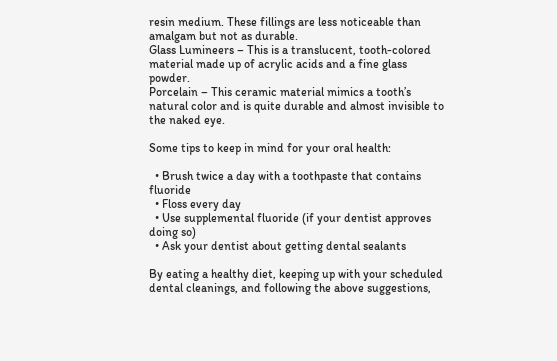resin medium. These fillings are less noticeable than amalgam but not as durable.
Glass Lumineers – This is a translucent, tooth-colored material made up of acrylic acids and a fine glass powder.
Porcelain – This ceramic material mimics a tooth’s natural color and is quite durable and almost invisible to the naked eye.

Some tips to keep in mind for your oral health:

  • Brush twice a day with a toothpaste that contains fluoride
  • Floss every day
  • Use supplemental fluoride (if your dentist approves doing so)
  • Ask your dentist about getting dental sealants

By eating a healthy diet, keeping up with your scheduled dental cleanings, and following the above suggestions,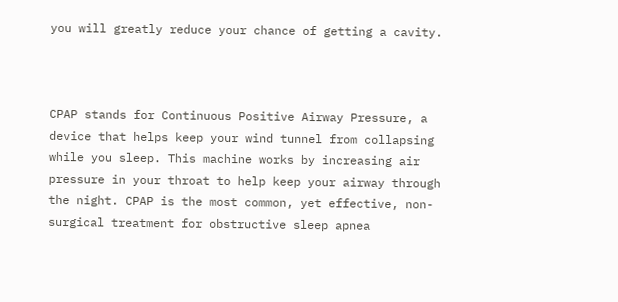you will greatly reduce your chance of getting a cavity.



CPAP stands for Continuous Positive Airway Pressure, a device that helps keep your wind tunnel from collapsing while you sleep. This machine works by increasing air pressure in your throat to help keep your airway through the night. CPAP is the most common, yet effective, non-surgical treatment for obstructive sleep apnea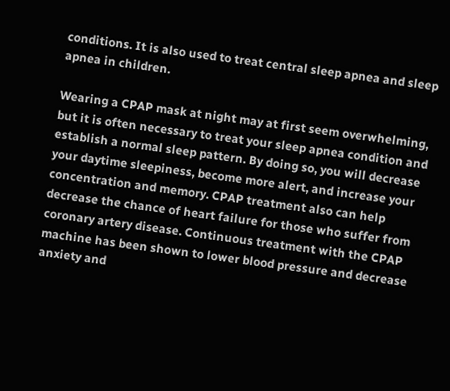conditions. It is also used to treat central sleep apnea and sleep apnea in children.

Wearing a CPAP mask at night may at first seem overwhelming, but it is often necessary to treat your sleep apnea condition and establish a normal sleep pattern. By doing so, you will decrease your daytime sleepiness, become more alert, and increase your concentration and memory. CPAP treatment also can help decrease the chance of heart failure for those who suffer from coronary artery disease. Continuous treatment with the CPAP machine has been shown to lower blood pressure and decrease anxiety and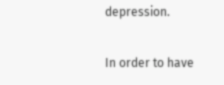depression.

In order to have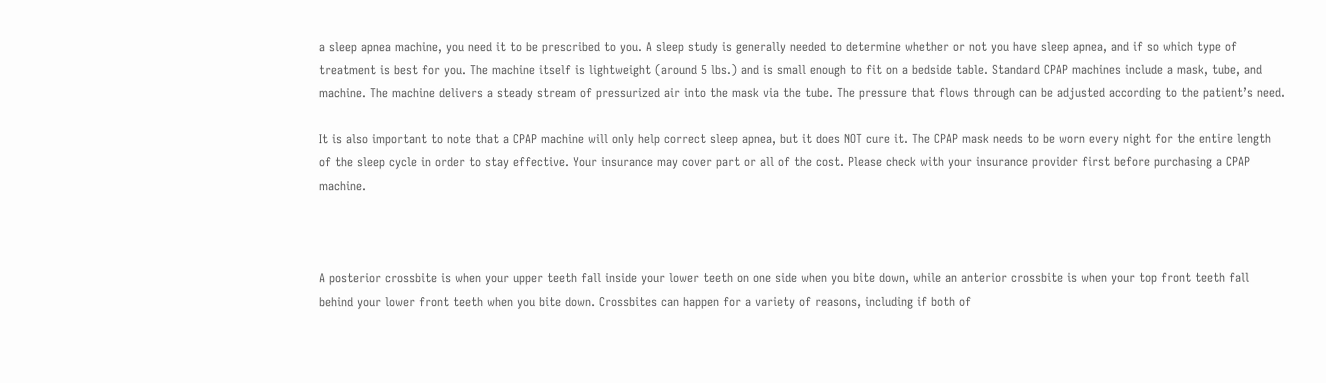a sleep apnea machine, you need it to be prescribed to you. A sleep study is generally needed to determine whether or not you have sleep apnea, and if so which type of treatment is best for you. The machine itself is lightweight (around 5 lbs.) and is small enough to fit on a bedside table. Standard CPAP machines include a mask, tube, and machine. The machine delivers a steady stream of pressurized air into the mask via the tube. The pressure that flows through can be adjusted according to the patient’s need.

It is also important to note that a CPAP machine will only help correct sleep apnea, but it does NOT cure it. The CPAP mask needs to be worn every night for the entire length of the sleep cycle in order to stay effective. Your insurance may cover part or all of the cost. Please check with your insurance provider first before purchasing a CPAP machine.



A posterior crossbite is when your upper teeth fall inside your lower teeth on one side when you bite down, while an anterior crossbite is when your top front teeth fall behind your lower front teeth when you bite down. Crossbites can happen for a variety of reasons, including if both of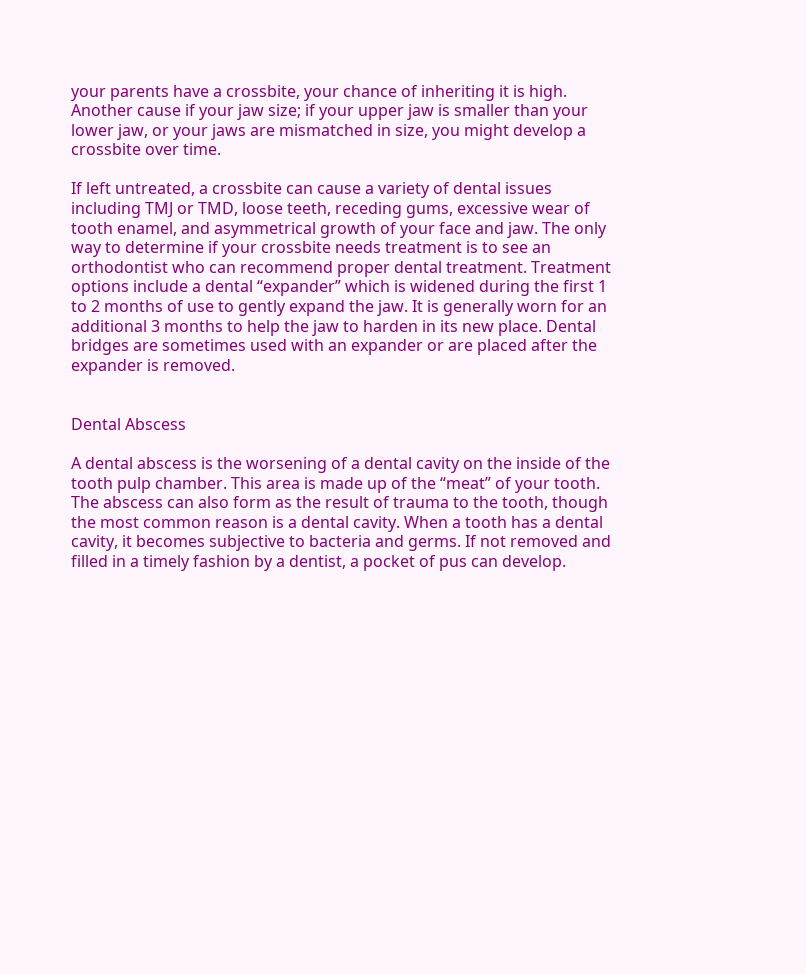your parents have a crossbite, your chance of inheriting it is high. Another cause if your jaw size; if your upper jaw is smaller than your lower jaw, or your jaws are mismatched in size, you might develop a crossbite over time.

If left untreated, a crossbite can cause a variety of dental issues including TMJ or TMD, loose teeth, receding gums, excessive wear of tooth enamel, and asymmetrical growth of your face and jaw. The only way to determine if your crossbite needs treatment is to see an orthodontist who can recommend proper dental treatment. Treatment options include a dental “expander” which is widened during the first 1 to 2 months of use to gently expand the jaw. It is generally worn for an additional 3 months to help the jaw to harden in its new place. Dental bridges are sometimes used with an expander or are placed after the expander is removed.


Dental Abscess

A dental abscess is the worsening of a dental cavity on the inside of the tooth pulp chamber. This area is made up of the “meat” of your tooth. The abscess can also form as the result of trauma to the tooth, though the most common reason is a dental cavity. When a tooth has a dental cavity, it becomes subjective to bacteria and germs. If not removed and filled in a timely fashion by a dentist, a pocket of pus can develop.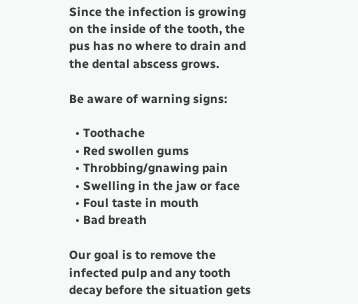Since the infection is growing on the inside of the tooth, the pus has no where to drain and the dental abscess grows.

Be aware of warning signs:

  • Toothache
  • Red swollen gums
  • Throbbing/gnawing pain
  • Swelling in the jaw or face
  • Foul taste in mouth
  • Bad breath

Our goal is to remove the infected pulp and any tooth decay before the situation gets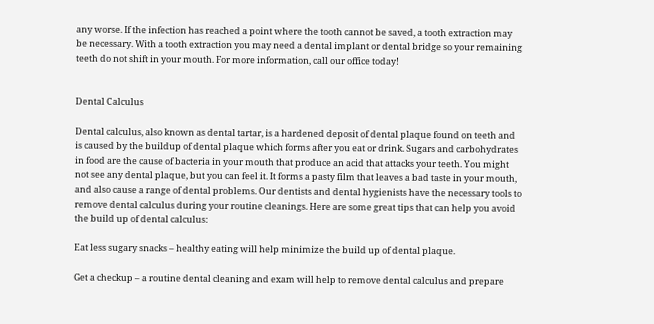any worse. If the infection has reached a point where the tooth cannot be saved, a tooth extraction may be necessary. With a tooth extraction you may need a dental implant or dental bridge so your remaining teeth do not shift in your mouth. For more information, call our office today!


Dental Calculus

Dental calculus, also known as dental tartar, is a hardened deposit of dental plaque found on teeth and is caused by the buildup of dental plaque which forms after you eat or drink. Sugars and carbohydrates in food are the cause of bacteria in your mouth that produce an acid that attacks your teeth. You might not see any dental plaque, but you can feel it. It forms a pasty film that leaves a bad taste in your mouth, and also cause a range of dental problems. Our dentists and dental hygienists have the necessary tools to remove dental calculus during your routine cleanings. Here are some great tips that can help you avoid the build up of dental calculus:

Eat less sugary snacks – healthy eating will help minimize the build up of dental plaque.

Get a checkup – a routine dental cleaning and exam will help to remove dental calculus and prepare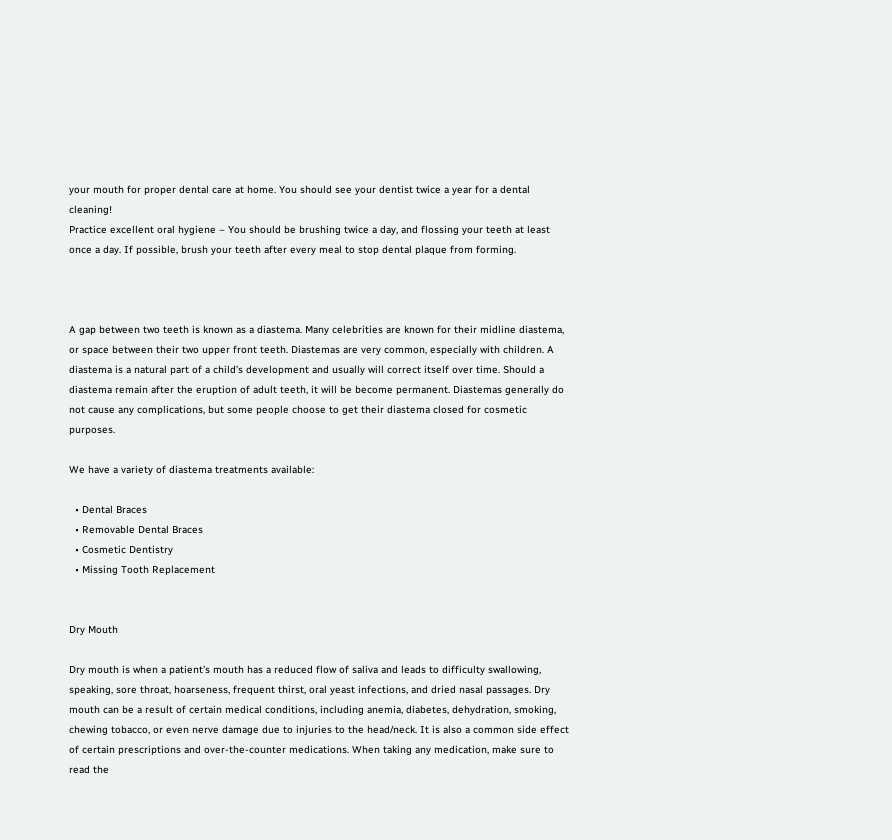your mouth for proper dental care at home. You should see your dentist twice a year for a dental cleaning!
Practice excellent oral hygiene – You should be brushing twice a day, and flossing your teeth at least once a day. If possible, brush your teeth after every meal to stop dental plaque from forming.



A gap between two teeth is known as a diastema. Many celebrities are known for their midline diastema, or space between their two upper front teeth. Diastemas are very common, especially with children. A diastema is a natural part of a child’s development and usually will correct itself over time. Should a diastema remain after the eruption of adult teeth, it will be become permanent. Diastemas generally do not cause any complications, but some people choose to get their diastema closed for cosmetic purposes.

We have a variety of diastema treatments available:

  • Dental Braces
  • Removable Dental Braces
  • Cosmetic Dentistry
  • Missing Tooth Replacement


Dry Mouth

Dry mouth is when a patient’s mouth has a reduced flow of saliva and leads to difficulty swallowing, speaking, sore throat, hoarseness, frequent thirst, oral yeast infections, and dried nasal passages. Dry mouth can be a result of certain medical conditions, including anemia, diabetes, dehydration, smoking, chewing tobacco, or even nerve damage due to injuries to the head/neck. It is also a common side effect of certain prescriptions and over-the-counter medications. When taking any medication, make sure to read the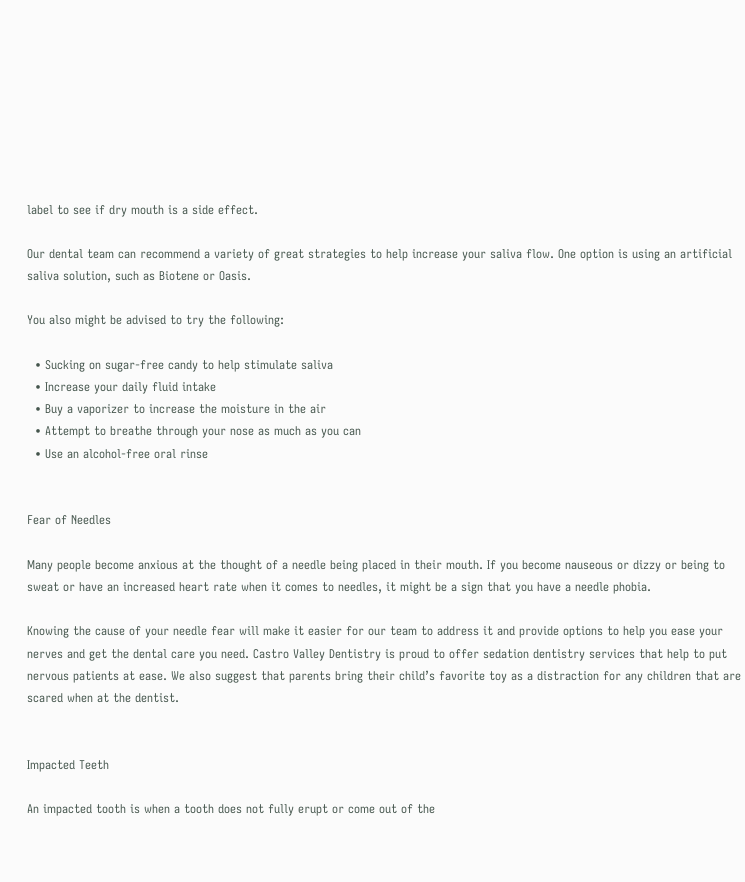label to see if dry mouth is a side effect.

Our dental team can recommend a variety of great strategies to help increase your saliva flow. One option is using an artificial saliva solution, such as Biotene or Oasis.

You also might be advised to try the following:

  • Sucking on sugar-free candy to help stimulate saliva
  • Increase your daily fluid intake
  • Buy a vaporizer to increase the moisture in the air
  • Attempt to breathe through your nose as much as you can
  • Use an alcohol-free oral rinse


Fear of Needles

Many people become anxious at the thought of a needle being placed in their mouth. If you become nauseous or dizzy or being to sweat or have an increased heart rate when it comes to needles, it might be a sign that you have a needle phobia.

Knowing the cause of your needle fear will make it easier for our team to address it and provide options to help you ease your nerves and get the dental care you need. Castro Valley Dentistry is proud to offer sedation dentistry services that help to put nervous patients at ease. We also suggest that parents bring their child’s favorite toy as a distraction for any children that are scared when at the dentist.


Impacted Teeth

An impacted tooth is when a tooth does not fully erupt or come out of the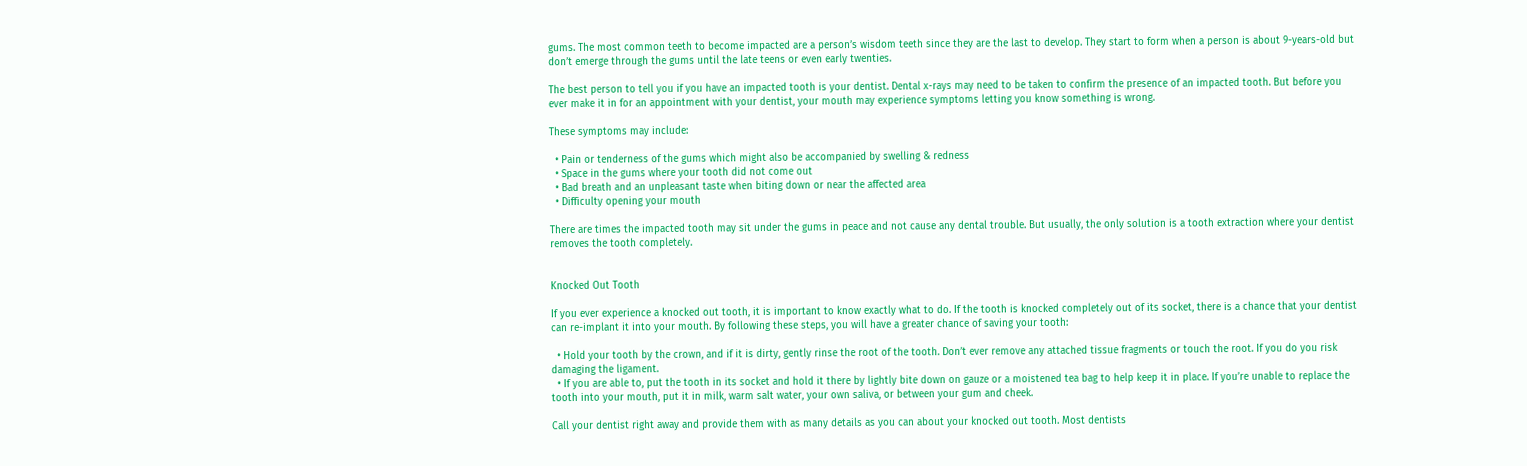gums. The most common teeth to become impacted are a person’s wisdom teeth since they are the last to develop. They start to form when a person is about 9-years-old but don’t emerge through the gums until the late teens or even early twenties.

The best person to tell you if you have an impacted tooth is your dentist. Dental x-rays may need to be taken to confirm the presence of an impacted tooth. But before you ever make it in for an appointment with your dentist, your mouth may experience symptoms letting you know something is wrong.

These symptoms may include:

  • Pain or tenderness of the gums which might also be accompanied by swelling & redness
  • Space in the gums where your tooth did not come out
  • Bad breath and an unpleasant taste when biting down or near the affected area
  • Difficulty opening your mouth

There are times the impacted tooth may sit under the gums in peace and not cause any dental trouble. But usually, the only solution is a tooth extraction where your dentist removes the tooth completely.


Knocked Out Tooth

If you ever experience a knocked out tooth, it is important to know exactly what to do. If the tooth is knocked completely out of its socket, there is a chance that your dentist can re-implant it into your mouth. By following these steps, you will have a greater chance of saving your tooth:

  • Hold your tooth by the crown, and if it is dirty, gently rinse the root of the tooth. Don’t ever remove any attached tissue fragments or touch the root. If you do you risk damaging the ligament.
  • If you are able to, put the tooth in its socket and hold it there by lightly bite down on gauze or a moistened tea bag to help keep it in place. If you’re unable to replace the tooth into your mouth, put it in milk, warm salt water, your own saliva, or between your gum and cheek.

Call your dentist right away and provide them with as many details as you can about your knocked out tooth. Most dentists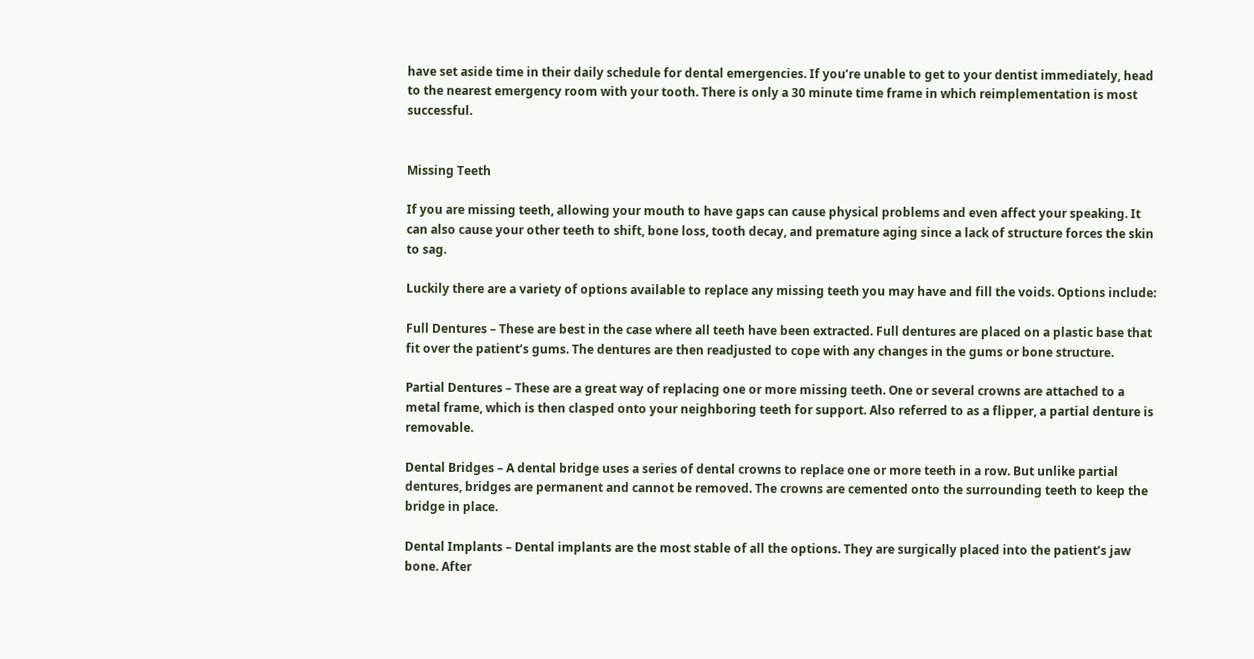have set aside time in their daily schedule for dental emergencies. If you’re unable to get to your dentist immediately, head to the nearest emergency room with your tooth. There is only a 30 minute time frame in which reimplementation is most successful.


Missing Teeth

If you are missing teeth, allowing your mouth to have gaps can cause physical problems and even affect your speaking. It can also cause your other teeth to shift, bone loss, tooth decay, and premature aging since a lack of structure forces the skin to sag.

Luckily there are a variety of options available to replace any missing teeth you may have and fill the voids. Options include:

Full Dentures – These are best in the case where all teeth have been extracted. Full dentures are placed on a plastic base that fit over the patient’s gums. The dentures are then readjusted to cope with any changes in the gums or bone structure.

Partial Dentures – These are a great way of replacing one or more missing teeth. One or several crowns are attached to a metal frame, which is then clasped onto your neighboring teeth for support. Also referred to as a flipper, a partial denture is removable.

Dental Bridges – A dental bridge uses a series of dental crowns to replace one or more teeth in a row. But unlike partial dentures, bridges are permanent and cannot be removed. The crowns are cemented onto the surrounding teeth to keep the bridge in place.

Dental Implants – Dental implants are the most stable of all the options. They are surgically placed into the patient’s jaw bone. After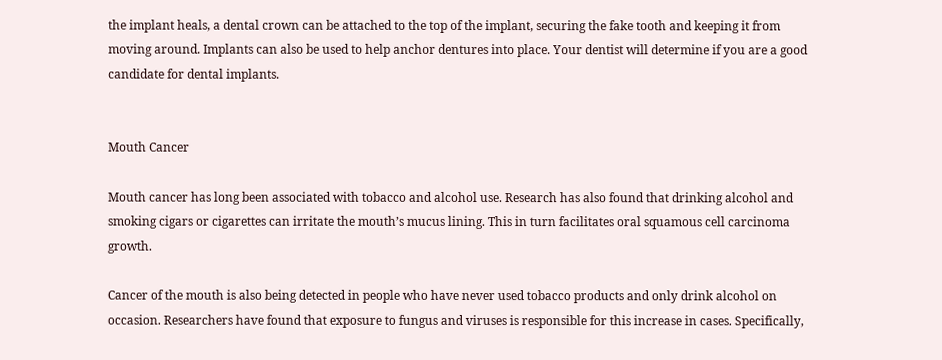the implant heals, a dental crown can be attached to the top of the implant, securing the fake tooth and keeping it from moving around. Implants can also be used to help anchor dentures into place. Your dentist will determine if you are a good candidate for dental implants.


Mouth Cancer

Mouth cancer has long been associated with tobacco and alcohol use. Research has also found that drinking alcohol and smoking cigars or cigarettes can irritate the mouth’s mucus lining. This in turn facilitates oral squamous cell carcinoma growth.

Cancer of the mouth is also being detected in people who have never used tobacco products and only drink alcohol on occasion. Researchers have found that exposure to fungus and viruses is responsible for this increase in cases. Specifically,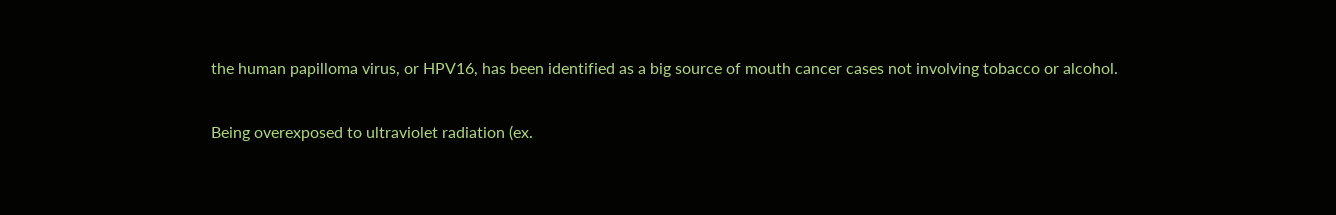the human papilloma virus, or HPV16, has been identified as a big source of mouth cancer cases not involving tobacco or alcohol.

Being overexposed to ultraviolet radiation (ex.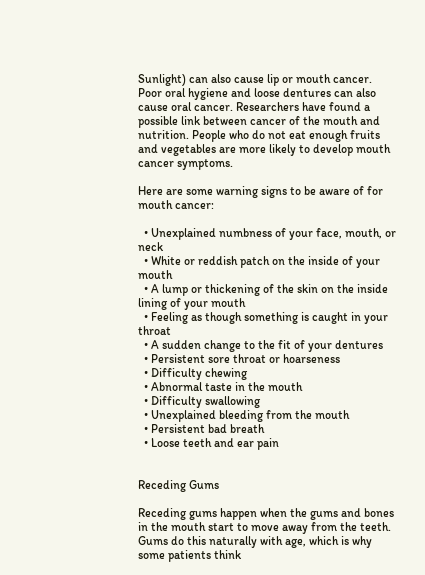Sunlight) can also cause lip or mouth cancer. Poor oral hygiene and loose dentures can also cause oral cancer. Researchers have found a possible link between cancer of the mouth and nutrition. People who do not eat enough fruits and vegetables are more likely to develop mouth cancer symptoms.

Here are some warning signs to be aware of for mouth cancer:

  • Unexplained numbness of your face, mouth, or neck
  • White or reddish patch on the inside of your mouth
  • A lump or thickening of the skin on the inside lining of your mouth
  • Feeling as though something is caught in your throat
  • A sudden change to the fit of your dentures
  • Persistent sore throat or hoarseness
  • Difficulty chewing
  • Abnormal taste in the mouth
  • Difficulty swallowing
  • Unexplained bleeding from the mouth
  • Persistent bad breath
  • Loose teeth and ear pain


Receding Gums

Receding gums happen when the gums and bones in the mouth start to move away from the teeth. Gums do this naturally with age, which is why some patients think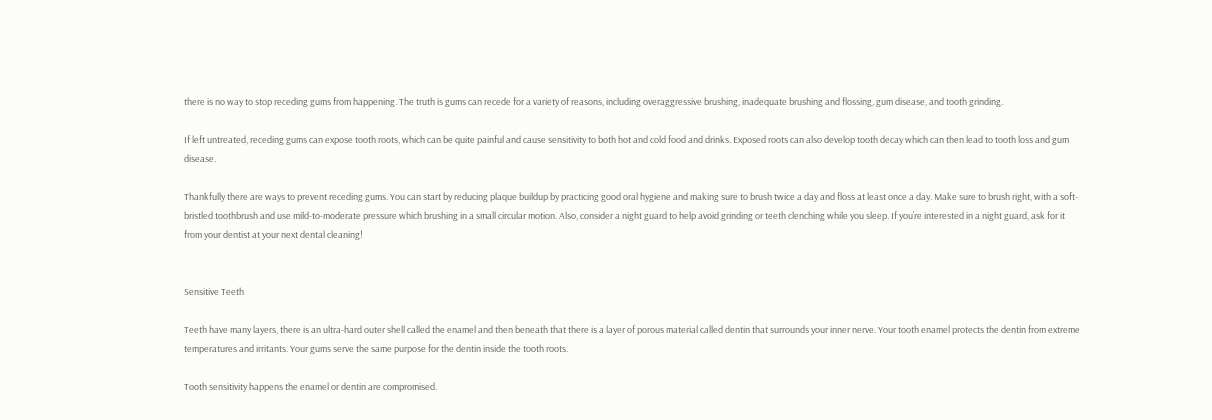there is no way to stop receding gums from happening. The truth is gums can recede for a variety of reasons, including overaggressive brushing, inadequate brushing and flossing, gum disease, and tooth grinding.

If left untreated, receding gums can expose tooth roots, which can be quite painful and cause sensitivity to both hot and cold food and drinks. Exposed roots can also develop tooth decay which can then lead to tooth loss and gum disease.

Thankfully there are ways to prevent receding gums. You can start by reducing plaque buildup by practicing good oral hygiene and making sure to brush twice a day and floss at least once a day. Make sure to brush right, with a soft-bristled toothbrush and use mild-to-moderate pressure which brushing in a small circular motion. Also, consider a night guard to help avoid grinding or teeth clenching while you sleep. If you’re interested in a night guard, ask for it from your dentist at your next dental cleaning!


Sensitive Teeth

Teeth have many layers, there is an ultra-hard outer shell called the enamel and then beneath that there is a layer of porous material called dentin that surrounds your inner nerve. Your tooth enamel protects the dentin from extreme temperatures and irritants. Your gums serve the same purpose for the dentin inside the tooth roots.

Tooth sensitivity happens the enamel or dentin are compromised.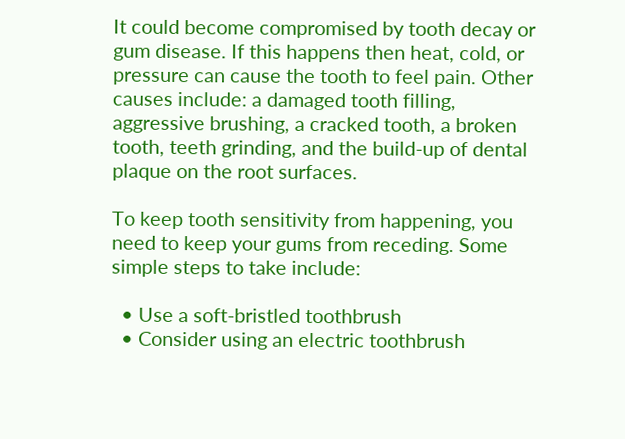It could become compromised by tooth decay or gum disease. If this happens then heat, cold, or pressure can cause the tooth to feel pain. Other causes include: a damaged tooth filling, aggressive brushing, a cracked tooth, a broken tooth, teeth grinding, and the build-up of dental plaque on the root surfaces.

To keep tooth sensitivity from happening, you need to keep your gums from receding. Some simple steps to take include:

  • Use a soft-bristled toothbrush
  • Consider using an electric toothbrush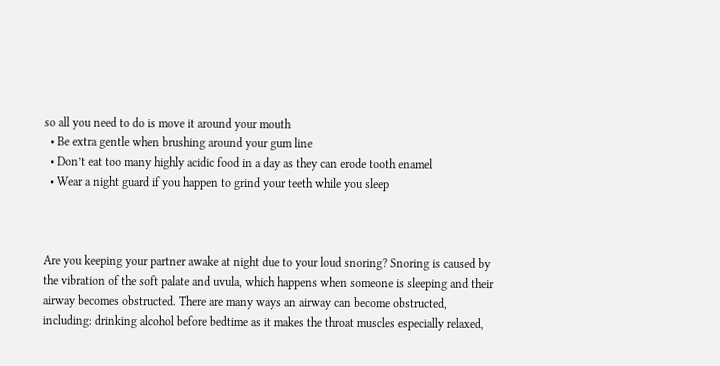so all you need to do is move it around your mouth
  • Be extra gentle when brushing around your gum line
  • Don’t eat too many highly acidic food in a day as they can erode tooth enamel
  • Wear a night guard if you happen to grind your teeth while you sleep



Are you keeping your partner awake at night due to your loud snoring? Snoring is caused by the vibration of the soft palate and uvula, which happens when someone is sleeping and their airway becomes obstructed. There are many ways an airway can become obstructed, including: drinking alcohol before bedtime as it makes the throat muscles especially relaxed,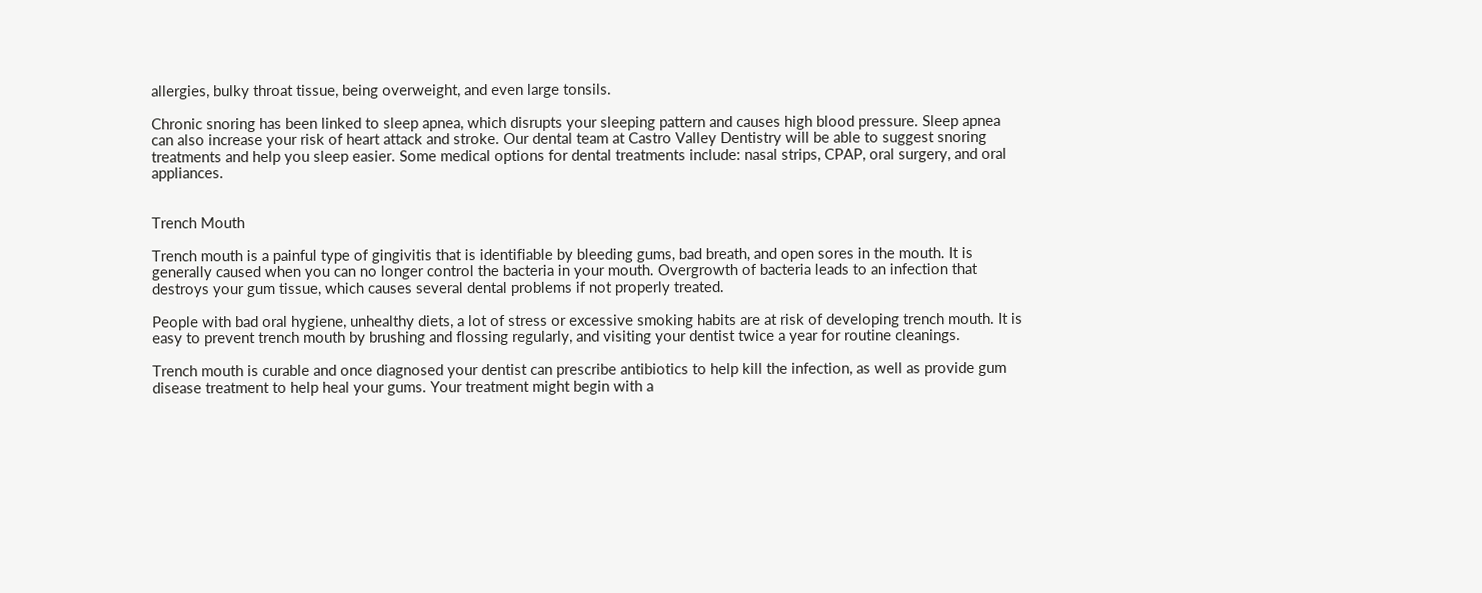allergies, bulky throat tissue, being overweight, and even large tonsils.

Chronic snoring has been linked to sleep apnea, which disrupts your sleeping pattern and causes high blood pressure. Sleep apnea can also increase your risk of heart attack and stroke. Our dental team at Castro Valley Dentistry will be able to suggest snoring treatments and help you sleep easier. Some medical options for dental treatments include: nasal strips, CPAP, oral surgery, and oral appliances.


Trench Mouth

Trench mouth is a painful type of gingivitis that is identifiable by bleeding gums, bad breath, and open sores in the mouth. It is generally caused when you can no longer control the bacteria in your mouth. Overgrowth of bacteria leads to an infection that destroys your gum tissue, which causes several dental problems if not properly treated.

People with bad oral hygiene, unhealthy diets, a lot of stress or excessive smoking habits are at risk of developing trench mouth. It is easy to prevent trench mouth by brushing and flossing regularly, and visiting your dentist twice a year for routine cleanings.

Trench mouth is curable and once diagnosed your dentist can prescribe antibiotics to help kill the infection, as well as provide gum disease treatment to help heal your gums. Your treatment might begin with a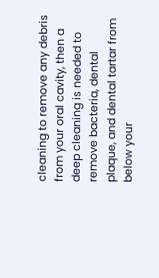cleaning to remove any debris from your oral cavity, then a deep cleaning is needed to remove bacteria, dental plaque, and dental tartar from below your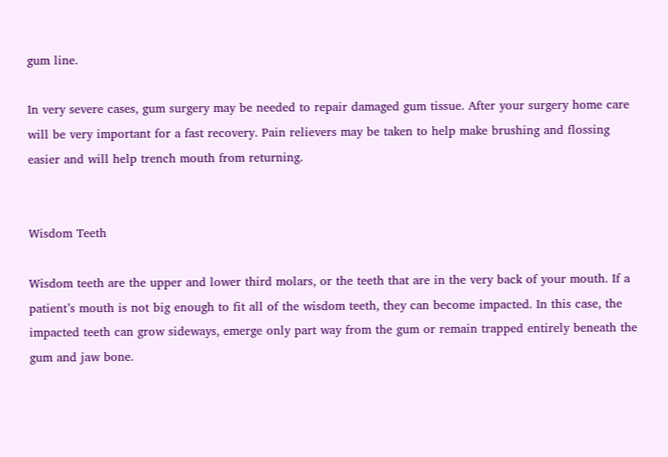gum line.

In very severe cases, gum surgery may be needed to repair damaged gum tissue. After your surgery home care will be very important for a fast recovery. Pain relievers may be taken to help make brushing and flossing easier and will help trench mouth from returning.


Wisdom Teeth

Wisdom teeth are the upper and lower third molars, or the teeth that are in the very back of your mouth. If a patient’s mouth is not big enough to fit all of the wisdom teeth, they can become impacted. In this case, the impacted teeth can grow sideways, emerge only part way from the gum or remain trapped entirely beneath the gum and jaw bone.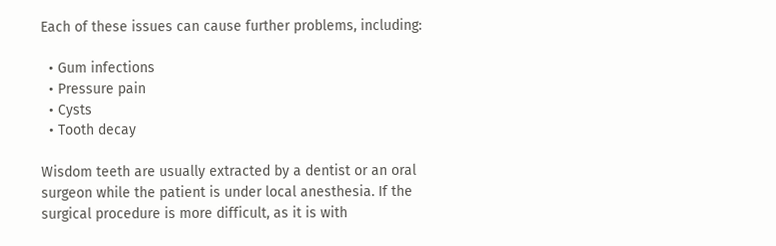Each of these issues can cause further problems, including:

  • Gum infections
  • Pressure pain
  • Cysts
  • Tooth decay

Wisdom teeth are usually extracted by a dentist or an oral surgeon while the patient is under local anesthesia. If the surgical procedure is more difficult, as it is with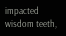impacted wisdom teeth,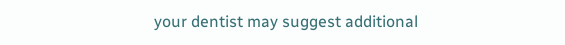your dentist may suggest additional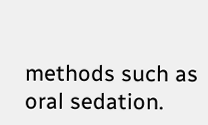methods such as oral sedation.